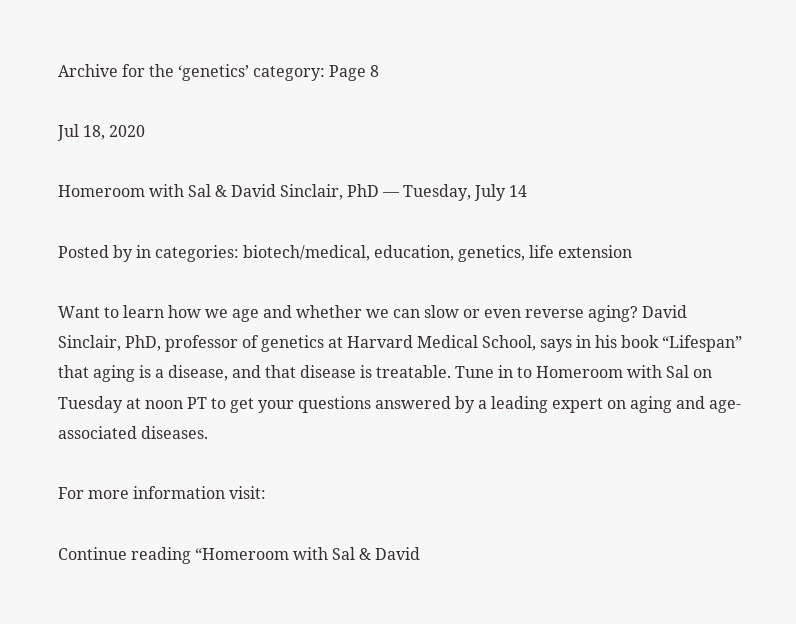Archive for the ‘genetics’ category: Page 8

Jul 18, 2020

Homeroom with Sal & David Sinclair, PhD — Tuesday, July 14

Posted by in categories: biotech/medical, education, genetics, life extension

Want to learn how we age and whether we can slow or even reverse aging? David Sinclair, PhD, professor of genetics at Harvard Medical School, says in his book “Lifespan” that aging is a disease, and that disease is treatable. Tune in to Homeroom with Sal on Tuesday at noon PT to get your questions answered by a leading expert on aging and age-associated diseases.

For more information visit:

Continue reading “Homeroom with Sal & David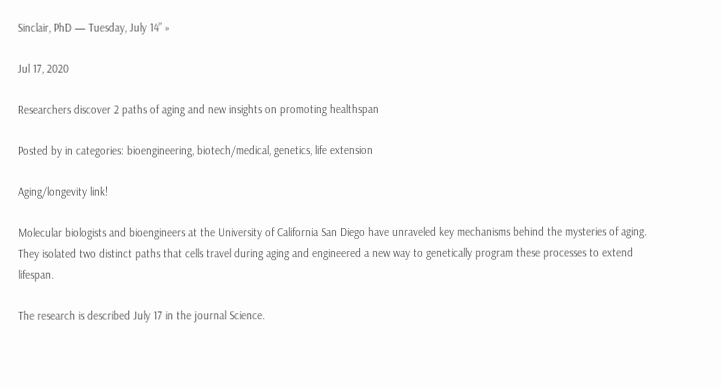Sinclair, PhD — Tuesday, July 14” »

Jul 17, 2020

Researchers discover 2 paths of aging and new insights on promoting healthspan

Posted by in categories: bioengineering, biotech/medical, genetics, life extension

Aging/longevity link!

Molecular biologists and bioengineers at the University of California San Diego have unraveled key mechanisms behind the mysteries of aging. They isolated two distinct paths that cells travel during aging and engineered a new way to genetically program these processes to extend lifespan.

The research is described July 17 in the journal Science.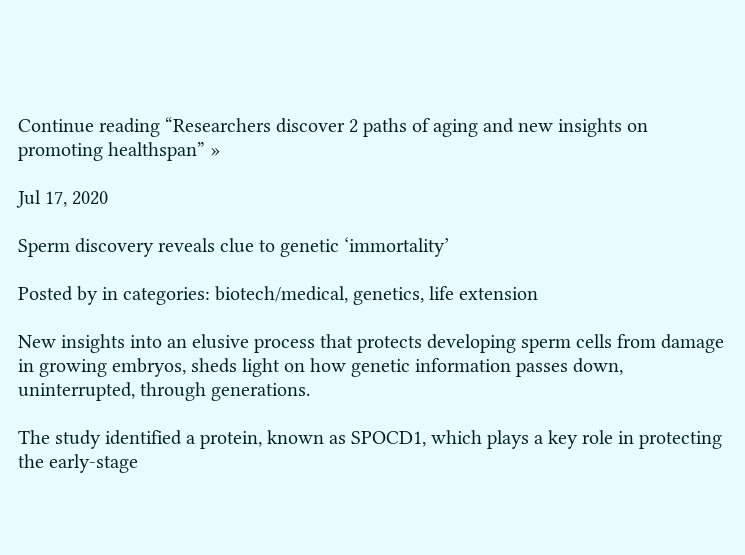Continue reading “Researchers discover 2 paths of aging and new insights on promoting healthspan” »

Jul 17, 2020

Sperm discovery reveals clue to genetic ‘immortality’

Posted by in categories: biotech/medical, genetics, life extension

New insights into an elusive process that protects developing sperm cells from damage in growing embryos, sheds light on how genetic information passes down, uninterrupted, through generations.

The study identified a protein, known as SPOCD1, which plays a key role in protecting the early-stage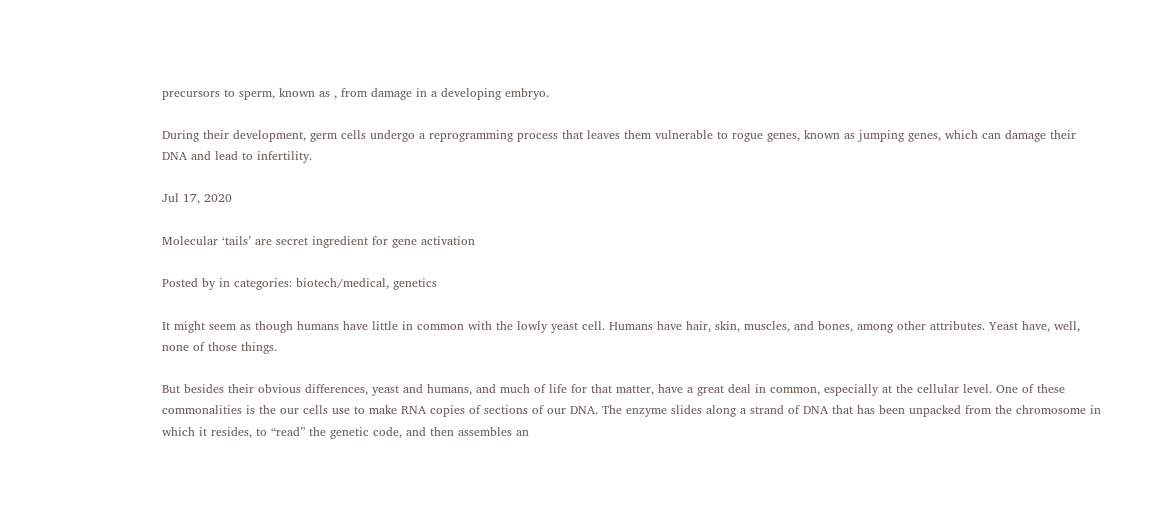precursors to sperm, known as , from damage in a developing embryo.

During their development, germ cells undergo a reprogramming process that leaves them vulnerable to rogue genes, known as jumping genes, which can damage their DNA and lead to infertility.

Jul 17, 2020

Molecular ‘tails’ are secret ingredient for gene activation

Posted by in categories: biotech/medical, genetics

It might seem as though humans have little in common with the lowly yeast cell. Humans have hair, skin, muscles, and bones, among other attributes. Yeast have, well, none of those things.

But besides their obvious differences, yeast and humans, and much of life for that matter, have a great deal in common, especially at the cellular level. One of these commonalities is the our cells use to make RNA copies of sections of our DNA. The enzyme slides along a strand of DNA that has been unpacked from the chromosome in which it resides, to “read” the genetic code, and then assembles an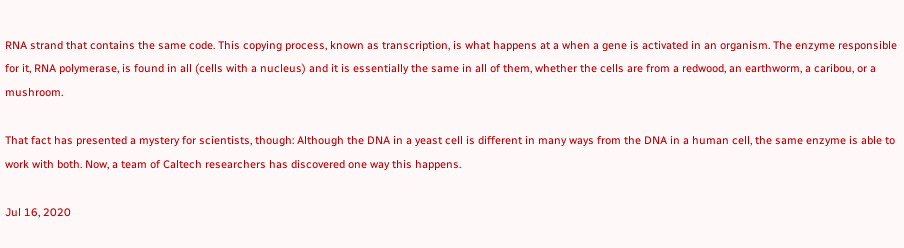RNA strand that contains the same code. This copying process, known as transcription, is what happens at a when a gene is activated in an organism. The enzyme responsible for it, RNA polymerase, is found in all (cells with a nucleus) and it is essentially the same in all of them, whether the cells are from a redwood, an earthworm, a caribou, or a mushroom.

That fact has presented a mystery for scientists, though: Although the DNA in a yeast cell is different in many ways from the DNA in a human cell, the same enzyme is able to work with both. Now, a team of Caltech researchers has discovered one way this happens.

Jul 16, 2020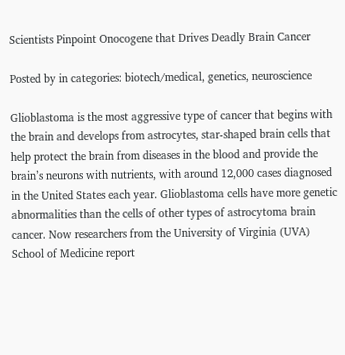Scientists Pinpoint Onocogene that Drives Deadly Brain Cancer

Posted by in categories: biotech/medical, genetics, neuroscience

Glioblastoma is the most aggressive type of cancer that begins with the brain and develops from astrocytes, star-shaped brain cells that help protect the brain from diseases in the blood and provide the brain’s neurons with nutrients, with around 12,000 cases diagnosed in the United States each year. Glioblastoma cells have more genetic abnormalities than the cells of other types of astrocytoma brain cancer. Now researchers from the University of Virginia (UVA) School of Medicine report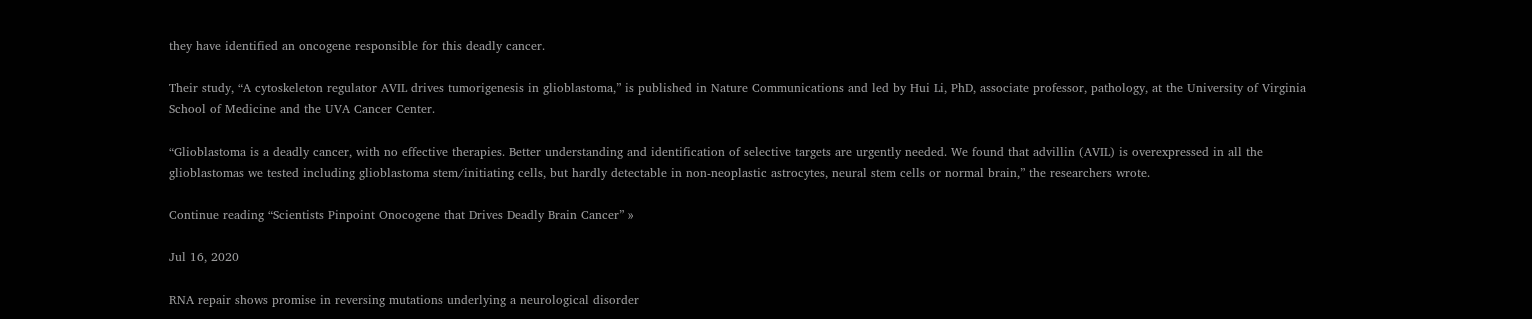they have identified an oncogene responsible for this deadly cancer.

Their study, “A cytoskeleton regulator AVIL drives tumorigenesis in glioblastoma,” is published in Nature Communications and led by Hui Li, PhD, associate professor, pathology, at the University of Virginia School of Medicine and the UVA Cancer Center.

“Glioblastoma is a deadly cancer, with no effective therapies. Better understanding and identification of selective targets are urgently needed. We found that advillin (AVIL) is overexpressed in all the glioblastomas we tested including glioblastoma stem/initiating cells, but hardly detectable in non-neoplastic astrocytes, neural stem cells or normal brain,” the researchers wrote.

Continue reading “Scientists Pinpoint Onocogene that Drives Deadly Brain Cancer” »

Jul 16, 2020

RNA repair shows promise in reversing mutations underlying a neurological disorder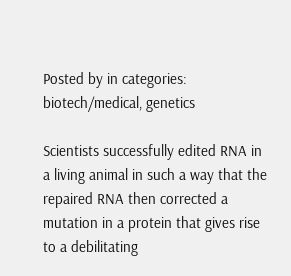Posted by in categories: biotech/medical, genetics

Scientists successfully edited RNA in a living animal in such a way that the repaired RNA then corrected a mutation in a protein that gives rise to a debilitating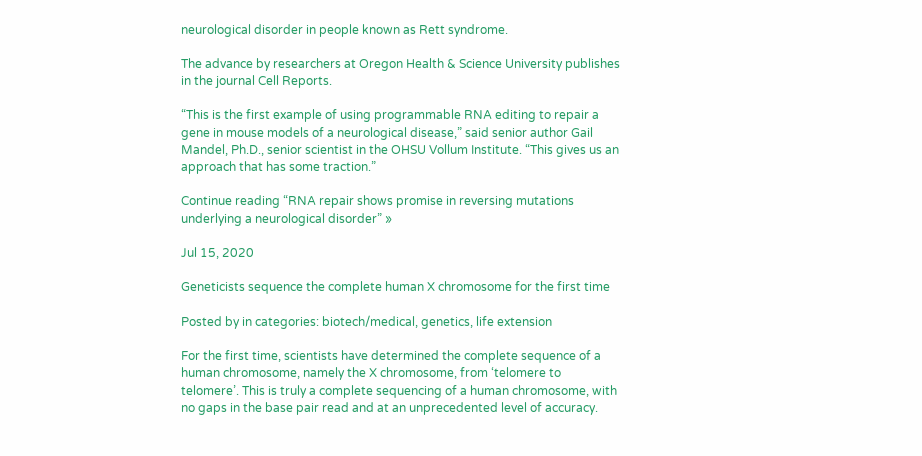neurological disorder in people known as Rett syndrome.

The advance by researchers at Oregon Health & Science University publishes in the journal Cell Reports.

“This is the first example of using programmable RNA editing to repair a gene in mouse models of a neurological disease,” said senior author Gail Mandel, Ph.D., senior scientist in the OHSU Vollum Institute. “This gives us an approach that has some traction.”

Continue reading “RNA repair shows promise in reversing mutations underlying a neurological disorder” »

Jul 15, 2020

Geneticists sequence the complete human X chromosome for the first time

Posted by in categories: biotech/medical, genetics, life extension

For the first time, scientists have determined the complete sequence of a human chromosome, namely the X chromosome, from ‘telomere to telomere’. This is truly a complete sequencing of a human chromosome, with no gaps in the base pair read and at an unprecedented level of accuracy.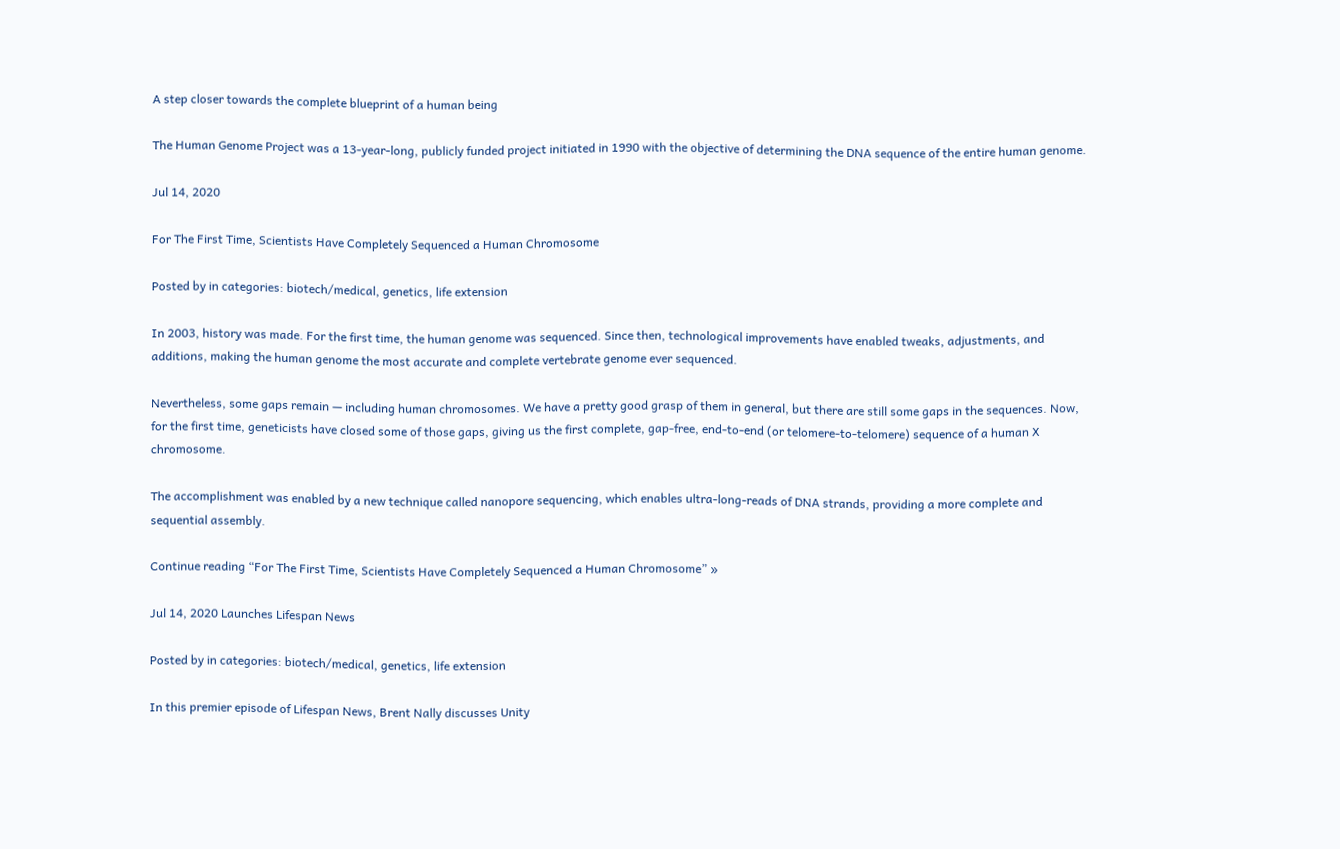A step closer towards the complete blueprint of a human being

The Human Genome Project was a 13-year-long, publicly funded project initiated in 1990 with the objective of determining the DNA sequence of the entire human genome.

Jul 14, 2020

For The First Time, Scientists Have Completely Sequenced a Human Chromosome

Posted by in categories: biotech/medical, genetics, life extension

In 2003, history was made. For the first time, the human genome was sequenced. Since then, technological improvements have enabled tweaks, adjustments, and additions, making the human genome the most accurate and complete vertebrate genome ever sequenced.

Nevertheless, some gaps remain — including human chromosomes. We have a pretty good grasp of them in general, but there are still some gaps in the sequences. Now, for the first time, geneticists have closed some of those gaps, giving us the first complete, gap-free, end-to-end (or telomere-to-telomere) sequence of a human X chromosome.

The accomplishment was enabled by a new technique called nanopore sequencing, which enables ultra-long-reads of DNA strands, providing a more complete and sequential assembly.

Continue reading “For The First Time, Scientists Have Completely Sequenced a Human Chromosome” »

Jul 14, 2020 Launches Lifespan News

Posted by in categories: biotech/medical, genetics, life extension

In this premier episode of Lifespan News, Brent Nally discusses Unity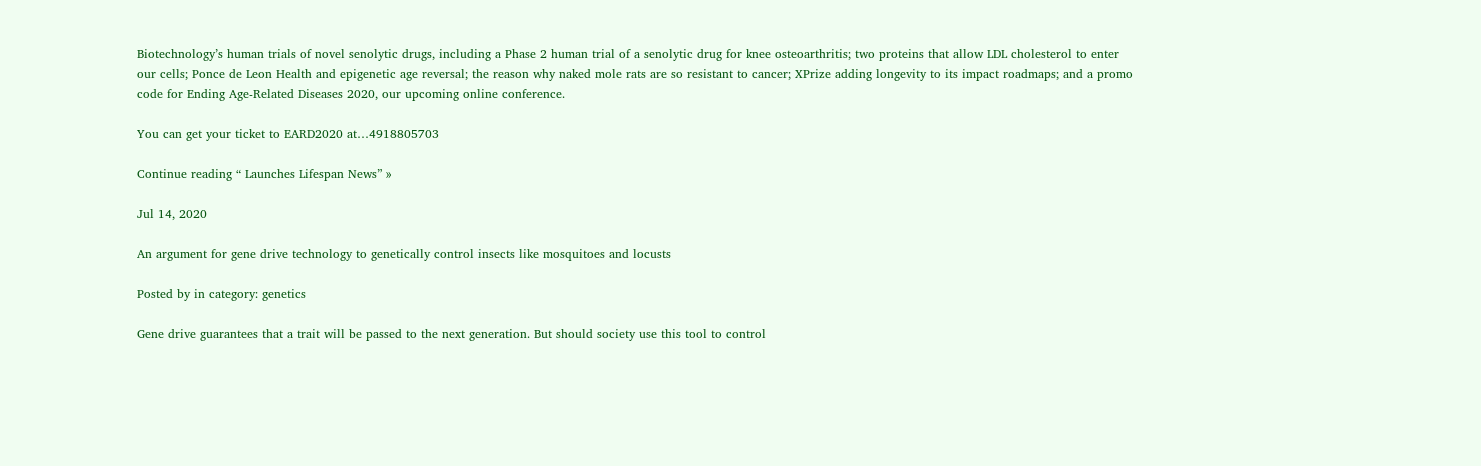Biotechnology’s human trials of novel senolytic drugs, including a Phase 2 human trial of a senolytic drug for knee osteoarthritis; two proteins that allow LDL cholesterol to enter our cells; Ponce de Leon Health and epigenetic age reversal; the reason why naked mole rats are so resistant to cancer; XPrize adding longevity to its impact roadmaps; and a promo code for Ending Age-Related Diseases 2020, our upcoming online conference.

You can get your ticket to EARD2020 at…4918805703

Continue reading “ Launches Lifespan News” »

Jul 14, 2020

An argument for gene drive technology to genetically control insects like mosquitoes and locusts

Posted by in category: genetics

Gene drive guarantees that a trait will be passed to the next generation. But should society use this tool to control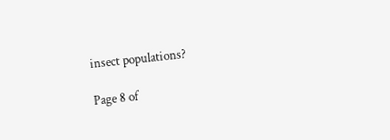insect populations?

Page 8 of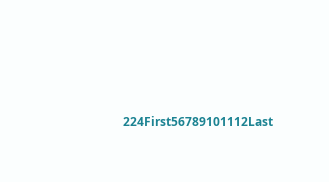224First56789101112Last